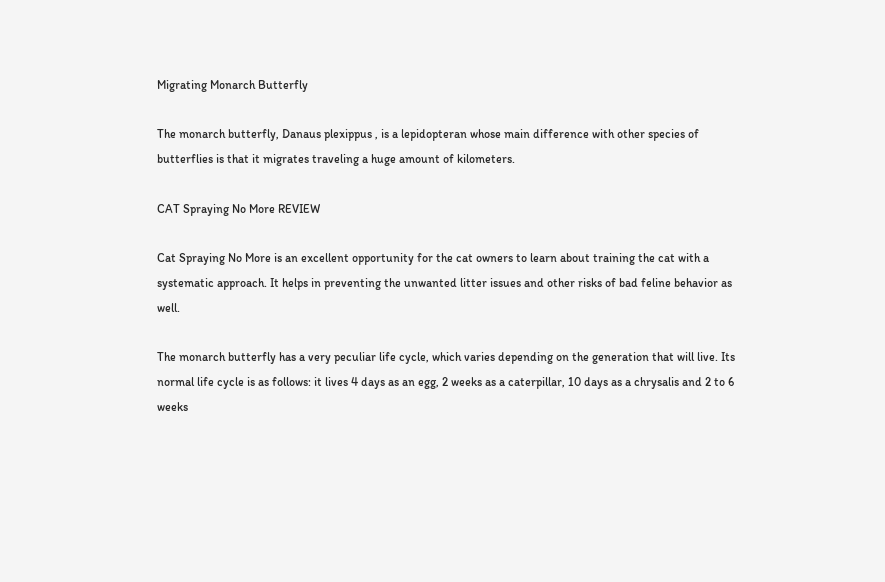Migrating Monarch Butterfly

The monarch butterfly, Danaus plexippus , is a lepidopteran whose main difference with other species of butterflies is that it migrates traveling a huge amount of kilometers.

CAT Spraying No More REVIEW

Cat Spraying No More is an excellent opportunity for the cat owners to learn about training the cat with a systematic approach. It helps in preventing the unwanted litter issues and other risks of bad feline behavior as well.

The monarch butterfly has a very peculiar life cycle, which varies depending on the generation that will live. Its normal life cycle is as follows: it lives 4 days as an egg, 2 weeks as a caterpillar, 10 days as a chrysalis and 2 to 6 weeks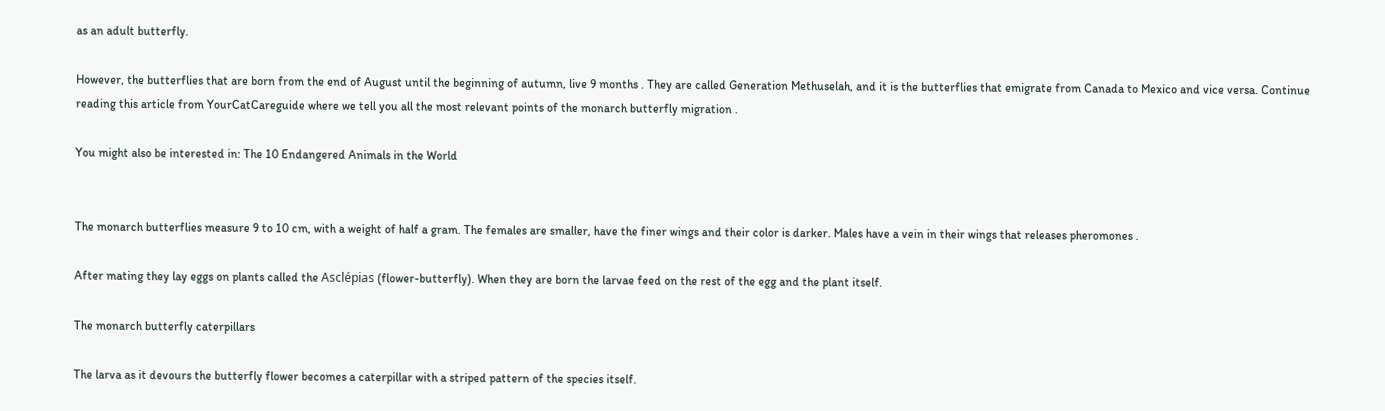as an adult butterfly.

However, the butterflies that are born from the end of August until the beginning of autumn, live 9 months . They are called Generation Methuselah, and it is the butterflies that emigrate from Canada to Mexico and vice versa. Continue reading this article from YourCatCareguide where we tell you all the most relevant points of the monarch butterfly migration .

You might also be interested in: The 10 Endangered Animals in the World


The monarch butterflies measure 9 to 10 cm, with a weight of half a gram. The females are smaller, have the finer wings and their color is darker. Males have a vein in their wings that releases pheromones .

After mating they lay eggs on plants called the Asclépias (flower-butterfly). When they are born the larvae feed on the rest of the egg and the plant itself.

The monarch butterfly caterpillars

The larva as it devours the butterfly flower becomes a caterpillar with a striped pattern of the species itself.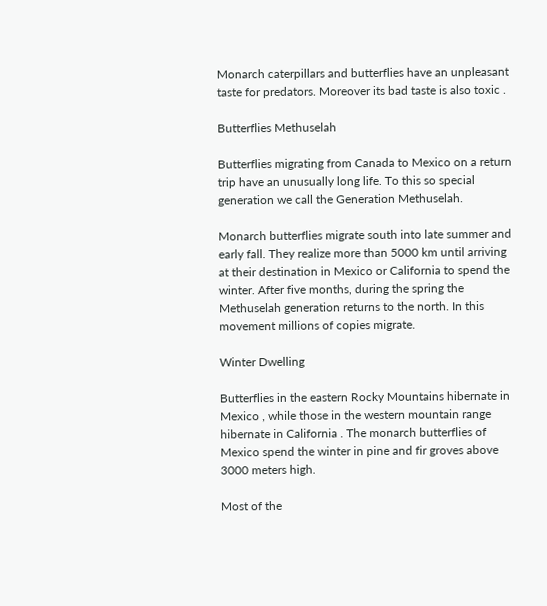Monarch caterpillars and butterflies have an unpleasant taste for predators. Moreover its bad taste is also toxic .

Butterflies Methuselah

Butterflies migrating from Canada to Mexico on a return trip have an unusually long life. To this so special generation we call the Generation Methuselah.

Monarch butterflies migrate south into late summer and early fall. They realize more than 5000 km until arriving at their destination in Mexico or California to spend the winter. After five months, during the spring the Methuselah generation returns to the north. In this movement millions of copies migrate.

Winter Dwelling

Butterflies in the eastern Rocky Mountains hibernate in Mexico , while those in the western mountain range hibernate in California . The monarch butterflies of Mexico spend the winter in pine and fir groves above 3000 meters high.

Most of the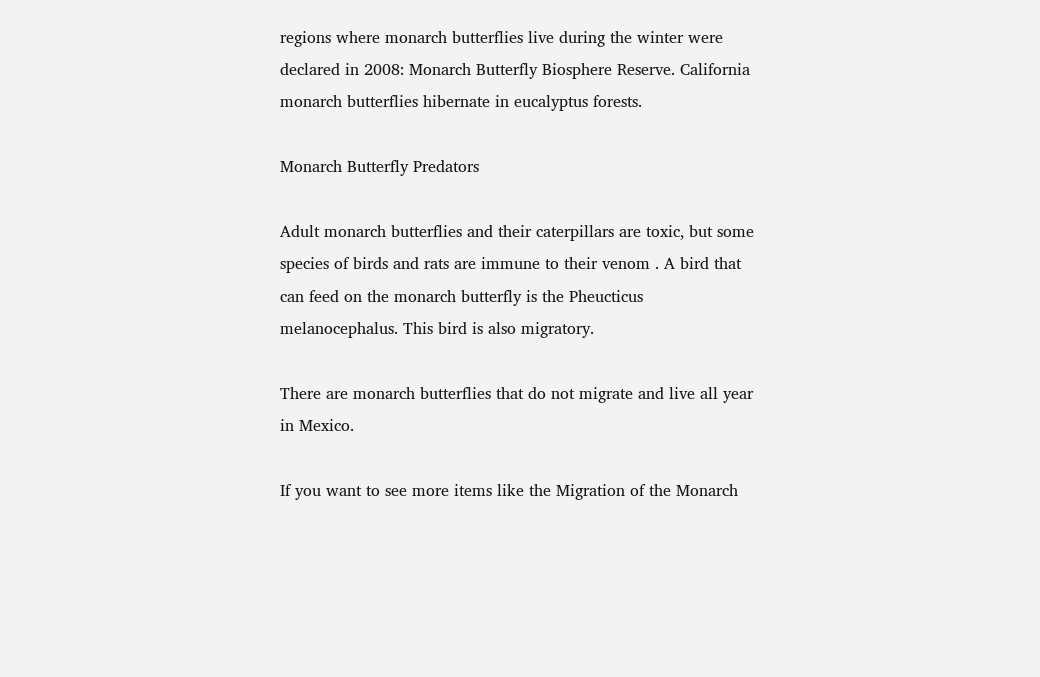regions where monarch butterflies live during the winter were declared in 2008: Monarch Butterfly Biosphere Reserve. California monarch butterflies hibernate in eucalyptus forests.

Monarch Butterfly Predators

Adult monarch butterflies and their caterpillars are toxic, but some species of birds and rats are immune to their venom . A bird that can feed on the monarch butterfly is the Pheucticus melanocephalus. This bird is also migratory.

There are monarch butterflies that do not migrate and live all year in Mexico.

If you want to see more items like the Migration of the Monarch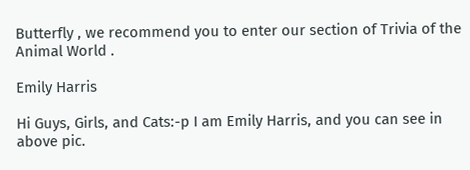Butterfly , we recommend you to enter our section of Trivia of the Animal World .

Emily Harris

Hi Guys, Girls, and Cats:-p I am Emily Harris, and you can see in above pic.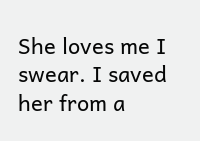She loves me I swear. I saved her from a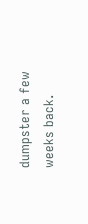dumpster a few weeks back.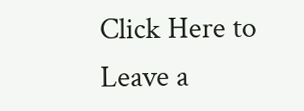Click Here to Leave a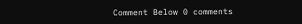Comment Below 0 comments